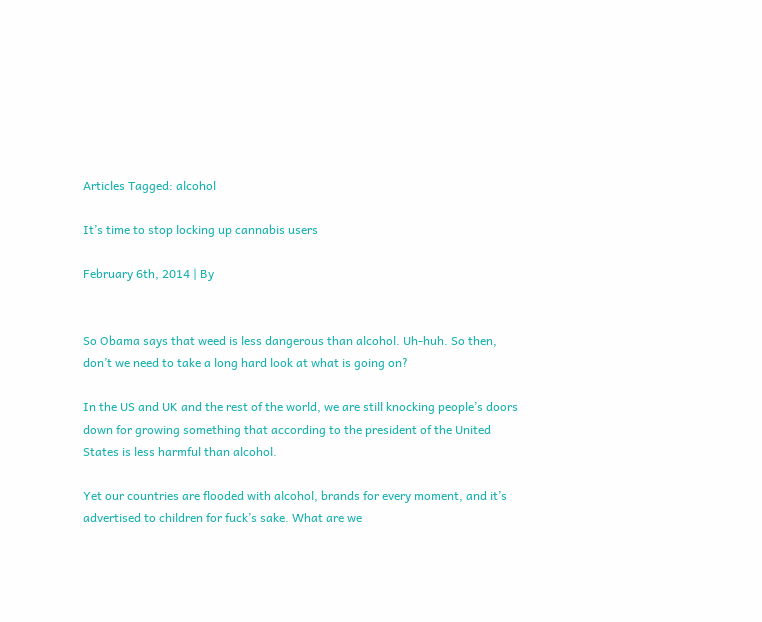Articles Tagged: alcohol

It’s time to stop locking up cannabis users

February 6th, 2014 | By


So Obama says that weed is less dangerous than alcohol. Uh-huh. So then, don’t we need to take a long hard look at what is going on?

In the US and UK and the rest of the world, we are still knocking people’s doors down for growing something that according to the president of the United States is less harmful than alcohol.

Yet our countries are flooded with alcohol, brands for every moment, and it’s advertised to children for fuck’s sake. What are we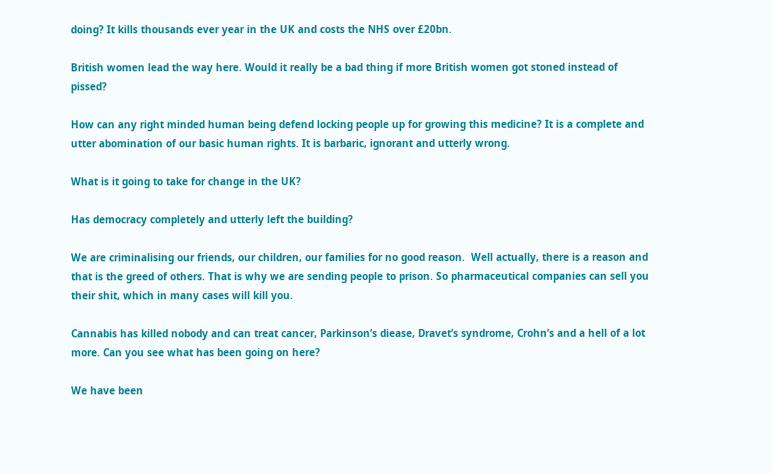doing? It kills thousands ever year in the UK and costs the NHS over £20bn.

British women lead the way here. Would it really be a bad thing if more British women got stoned instead of pissed?

How can any right minded human being defend locking people up for growing this medicine? It is a complete and utter abomination of our basic human rights. It is barbaric, ignorant and utterly wrong.

What is it going to take for change in the UK?

Has democracy completely and utterly left the building?

We are criminalising our friends, our children, our families for no good reason.  Well actually, there is a reason and that is the greed of others. That is why we are sending people to prison. So pharmaceutical companies can sell you their shit, which in many cases will kill you.

Cannabis has killed nobody and can treat cancer, Parkinson’s diease, Dravet’s syndrome, Crohn’s and a hell of a lot more. Can you see what has been going on here?

We have been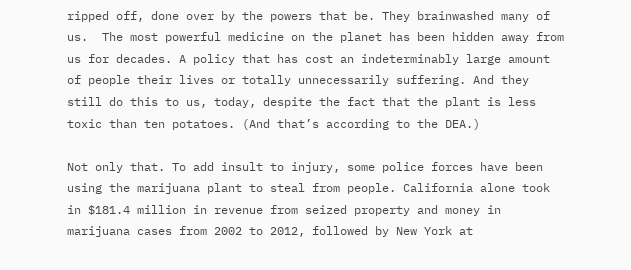ripped off, done over by the powers that be. They brainwashed many of us.  The most powerful medicine on the planet has been hidden away from us for decades. A policy that has cost an indeterminably large amount of people their lives or totally unnecessarily suffering. And they still do this to us, today, despite the fact that the plant is less toxic than ten potatoes. (And that’s according to the DEA.)

Not only that. To add insult to injury, some police forces have been using the marijuana plant to steal from people. California alone took in $181.4 million in revenue from seized property and money in marijuana cases from 2002 to 2012, followed by New York at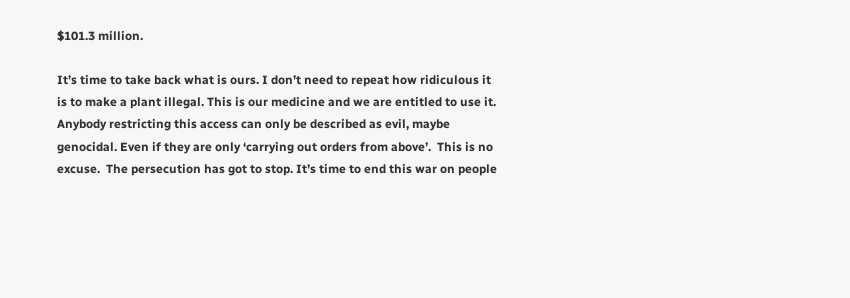$101.3 million.

It’s time to take back what is ours. I don’t need to repeat how ridiculous it is to make a plant illegal. This is our medicine and we are entitled to use it.  Anybody restricting this access can only be described as evil, maybe genocidal. Even if they are only ‘carrying out orders from above’.  This is no excuse.  The persecution has got to stop. It’s time to end this war on people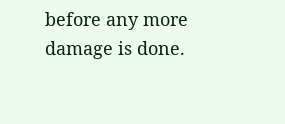before any more damage is done.